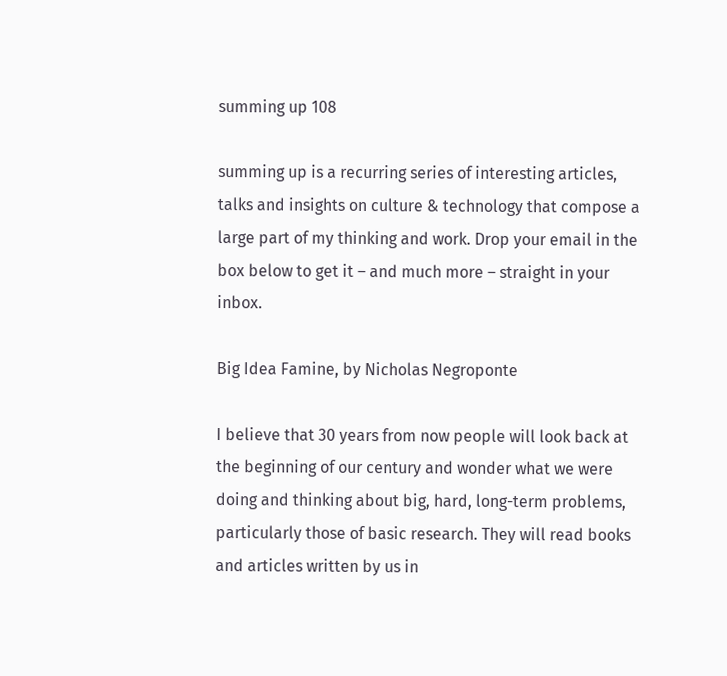summing up 108

summing up is a recurring series of interesting articles, talks and insights on culture & technology that compose a large part of my thinking and work. Drop your email in the box below to get it – and much more – straight in your inbox.

Big Idea Famine, by Nicholas Negroponte

I believe that 30 years from now people will look back at the beginning of our century and wonder what we were doing and thinking about big, hard, long-term problems, particularly those of basic research. They will read books and articles written by us in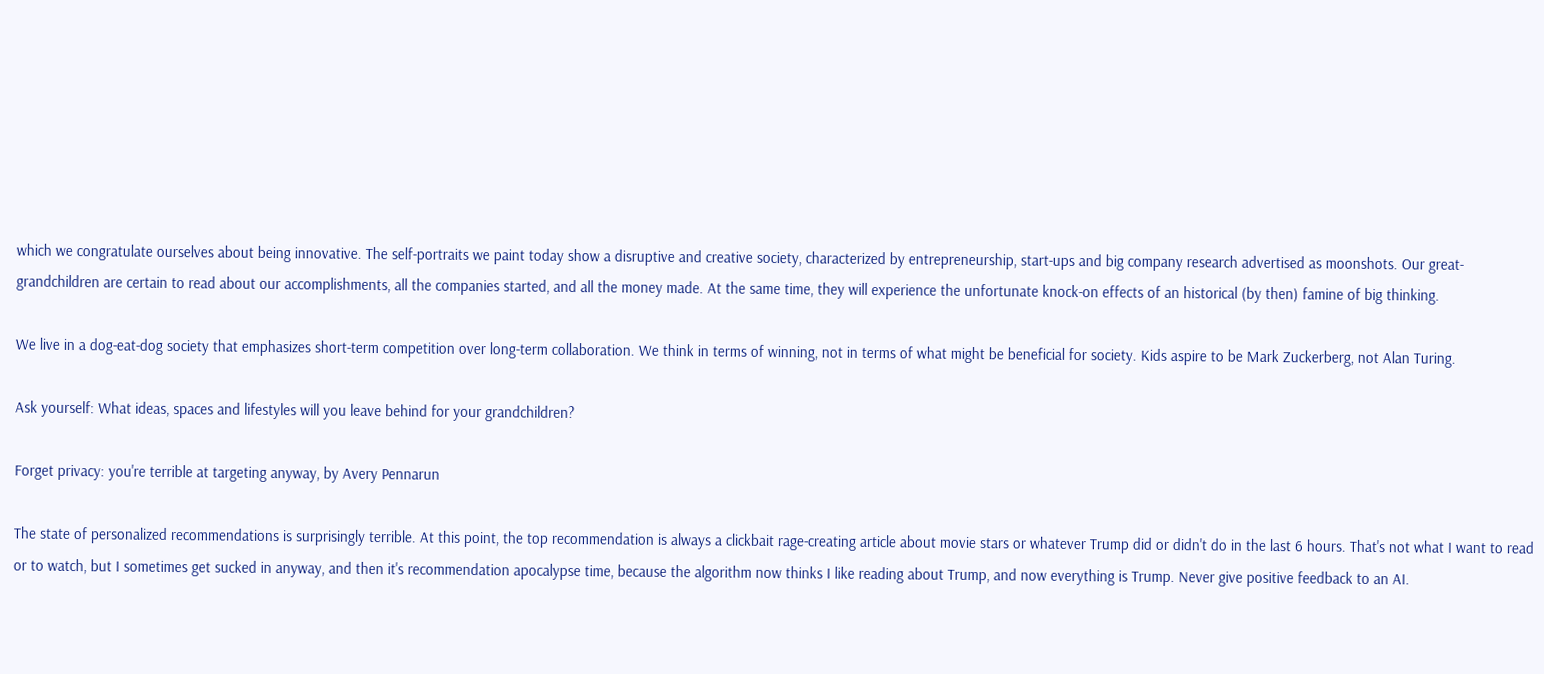which we congratulate ourselves about being innovative. The self-portraits we paint today show a disruptive and creative society, characterized by entrepreneurship, start-ups and big company research advertised as moonshots. Our great-grandchildren are certain to read about our accomplishments, all the companies started, and all the money made. At the same time, they will experience the unfortunate knock-on effects of an historical (by then) famine of big thinking.

We live in a dog-eat-dog society that emphasizes short-term competition over long-term collaboration. We think in terms of winning, not in terms of what might be beneficial for society. Kids aspire to be Mark Zuckerberg, not Alan Turing.

Ask yourself: What ideas, spaces and lifestyles will you leave behind for your grandchildren?

Forget privacy: you're terrible at targeting anyway, by Avery Pennarun

The state of personalized recommendations is surprisingly terrible. At this point, the top recommendation is always a clickbait rage-creating article about movie stars or whatever Trump did or didn't do in the last 6 hours. That's not what I want to read or to watch, but I sometimes get sucked in anyway, and then it's recommendation apocalypse time, because the algorithm now thinks I like reading about Trump, and now everything is Trump. Never give positive feedback to an AI.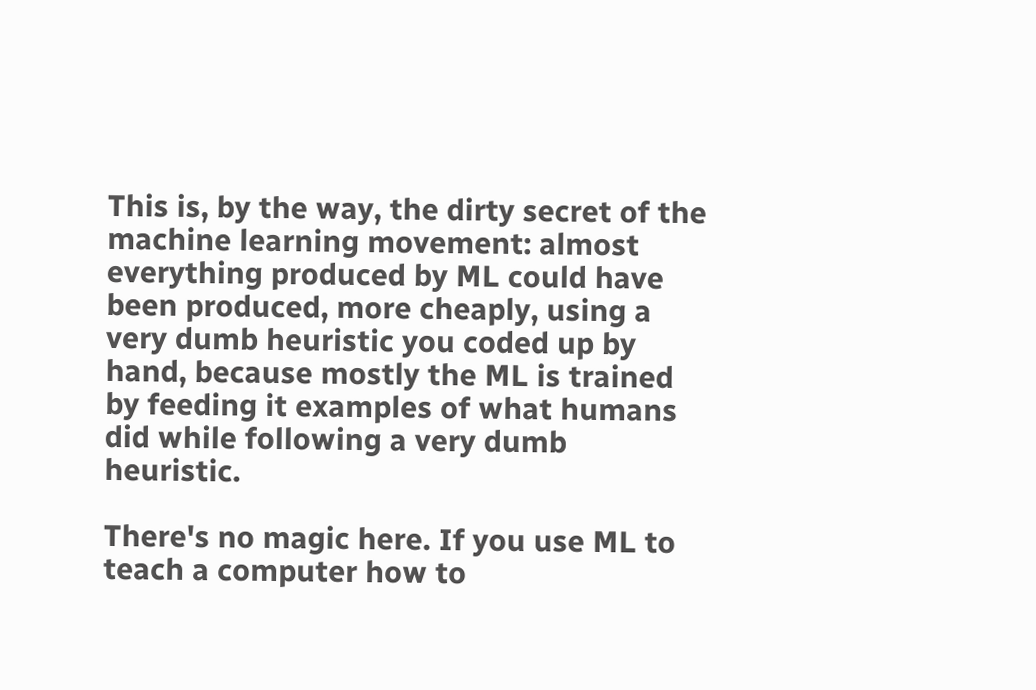This is, by the way, the dirty secret of the machine learning movement: almost everything produced by ML could have been produced, more cheaply, using a very dumb heuristic you coded up by hand, because mostly the ML is trained by feeding it examples of what humans did while following a very dumb heuristic.

There's no magic here. If you use ML to teach a computer how to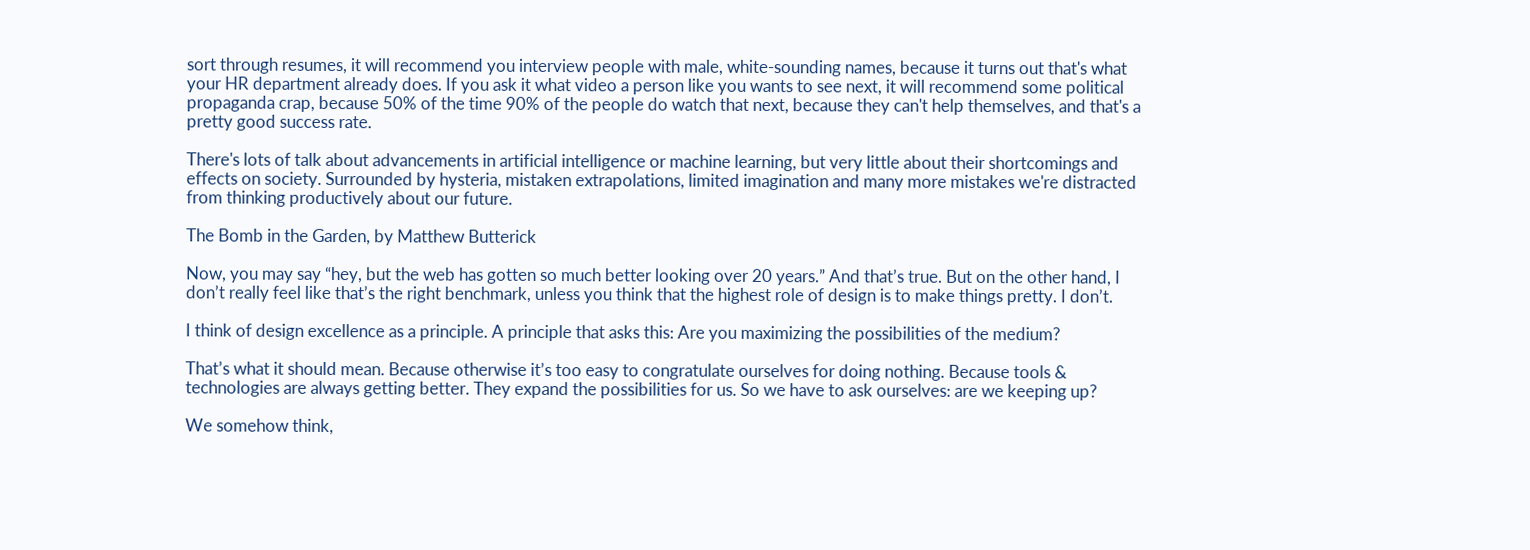sort through resumes, it will recommend you interview people with male, white-sounding names, because it turns out that's what your HR department already does. If you ask it what video a person like you wants to see next, it will recommend some political propaganda crap, because 50% of the time 90% of the people do watch that next, because they can't help themselves, and that's a pretty good success rate.

There's lots of talk about advancements in artificial intelligence or machine learning, but very little about their shortcomings and effects on society. Surrounded by hysteria, mistaken extrapolations, limited imagination and many more mistakes we're distracted from thinking productively about our future.

The Bomb in the Garden, by Matthew Butterick

Now, you may say “hey, but the web has gotten so much better looking over 20 years.” And that’s true. But on the other hand, I don’t really feel like that’s the right benchmark, unless you think that the highest role of design is to make things pretty. I don’t.

I think of design excellence as a principle. A principle that asks this: Are you maximizing the possibilities of the medium?

That’s what it should mean. Because otherwise it’s too easy to congratulate ourselves for doing nothing. Because tools & technologies are always getting better. They expand the possibilities for us. So we have to ask ourselves: are we keeping up?

We somehow think,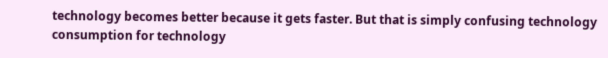technology becomes better because it gets faster. But that is simply confusing technology consumption for technology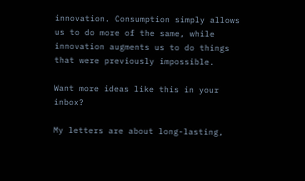innovation. Consumption simply allows us to do more of the same, while innovation augments us to do things that were previously impossible.

Want more ideas like this in your inbox?

My letters are about long-lasting,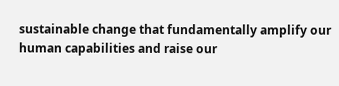sustainable change that fundamentally amplify our human capabilities and raise our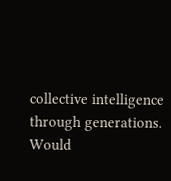collective intelligence through generations. Would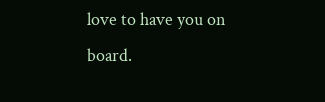love to have you on board.